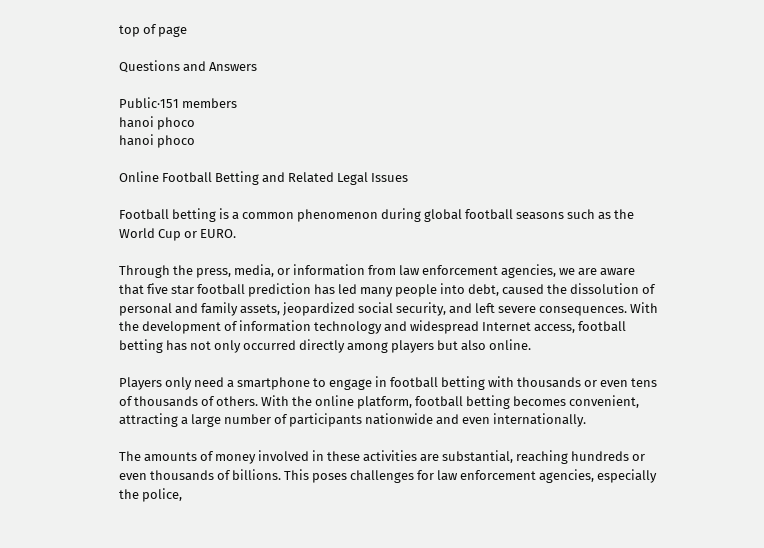top of page

Questions and Answers

Public·151 members
hanoi phoco
hanoi phoco

Online Football Betting and Related Legal Issues

Football betting is a common phenomenon during global football seasons such as the World Cup or EURO.

Through the press, media, or information from law enforcement agencies, we are aware that five star football prediction has led many people into debt, caused the dissolution of personal and family assets, jeopardized social security, and left severe consequences. With the development of information technology and widespread Internet access, football betting has not only occurred directly among players but also online.

Players only need a smartphone to engage in football betting with thousands or even tens of thousands of others. With the online platform, football betting becomes convenient, attracting a large number of participants nationwide and even internationally.

The amounts of money involved in these activities are substantial, reaching hundreds or even thousands of billions. This poses challenges for law enforcement agencies, especially the police,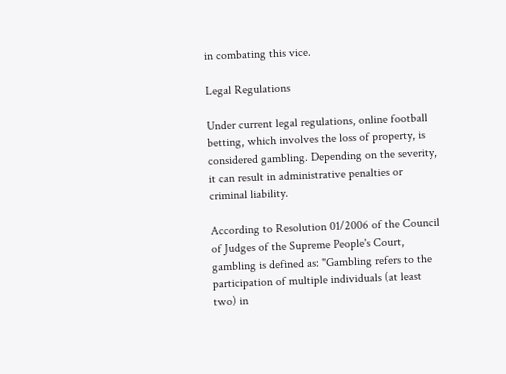in combating this vice.

Legal Regulations

Under current legal regulations, online football betting, which involves the loss of property, is considered gambling. Depending on the severity, it can result in administrative penalties or criminal liability.

According to Resolution 01/2006 of the Council of Judges of the Supreme People's Court, gambling is defined as: "Gambling refers to the participation of multiple individuals (at least two) in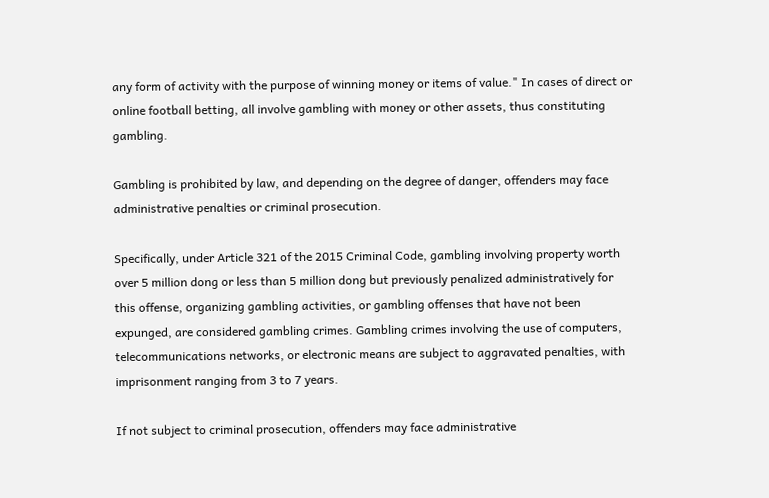any form of activity with the purpose of winning money or items of value." In cases of direct or online football betting, all involve gambling with money or other assets, thus constituting gambling.

Gambling is prohibited by law, and depending on the degree of danger, offenders may face administrative penalties or criminal prosecution.

Specifically, under Article 321 of the 2015 Criminal Code, gambling involving property worth over 5 million dong or less than 5 million dong but previously penalized administratively for this offense, organizing gambling activities, or gambling offenses that have not been expunged, are considered gambling crimes. Gambling crimes involving the use of computers, telecommunications networks, or electronic means are subject to aggravated penalties, with imprisonment ranging from 3 to 7 years.

If not subject to criminal prosecution, offenders may face administrative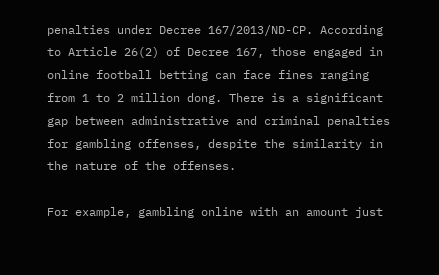penalties under Decree 167/2013/ND-CP. According to Article 26(2) of Decree 167, those engaged in online football betting can face fines ranging from 1 to 2 million dong. There is a significant gap between administrative and criminal penalties for gambling offenses, despite the similarity in the nature of the offenses.

For example, gambling online with an amount just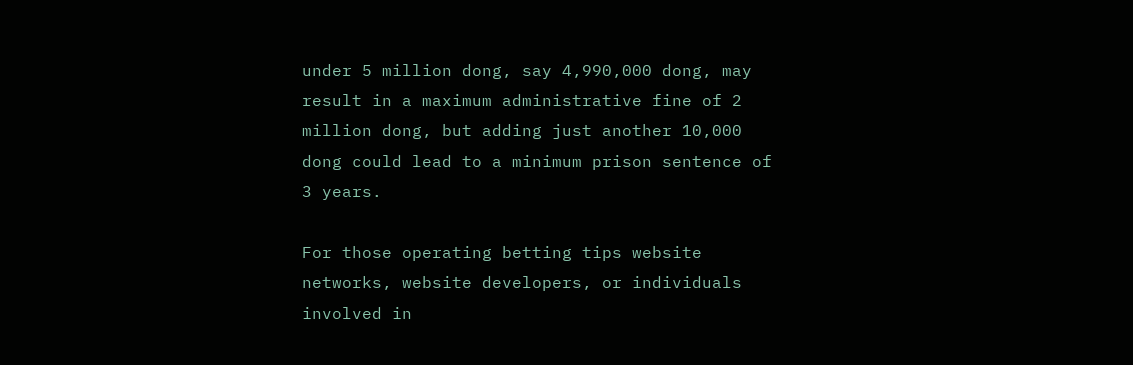under 5 million dong, say 4,990,000 dong, may result in a maximum administrative fine of 2 million dong, but adding just another 10,000 dong could lead to a minimum prison sentence of 3 years.

For those operating betting tips website networks, website developers, or individuals involved in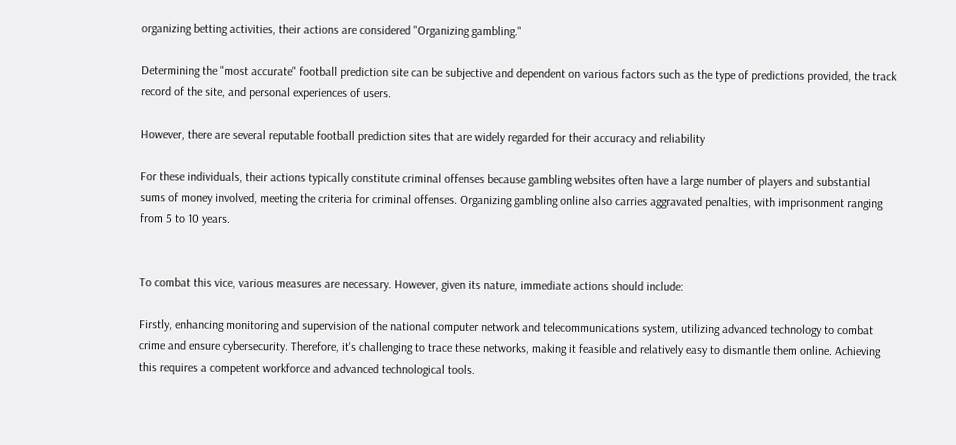organizing betting activities, their actions are considered "Organizing gambling."

Determining the "most accurate" football prediction site can be subjective and dependent on various factors such as the type of predictions provided, the track record of the site, and personal experiences of users.

However, there are several reputable football prediction sites that are widely regarded for their accuracy and reliability

For these individuals, their actions typically constitute criminal offenses because gambling websites often have a large number of players and substantial sums of money involved, meeting the criteria for criminal offenses. Organizing gambling online also carries aggravated penalties, with imprisonment ranging from 5 to 10 years.


To combat this vice, various measures are necessary. However, given its nature, immediate actions should include:

Firstly, enhancing monitoring and supervision of the national computer network and telecommunications system, utilizing advanced technology to combat crime and ensure cybersecurity. Therefore, it's challenging to trace these networks, making it feasible and relatively easy to dismantle them online. Achieving this requires a competent workforce and advanced technological tools.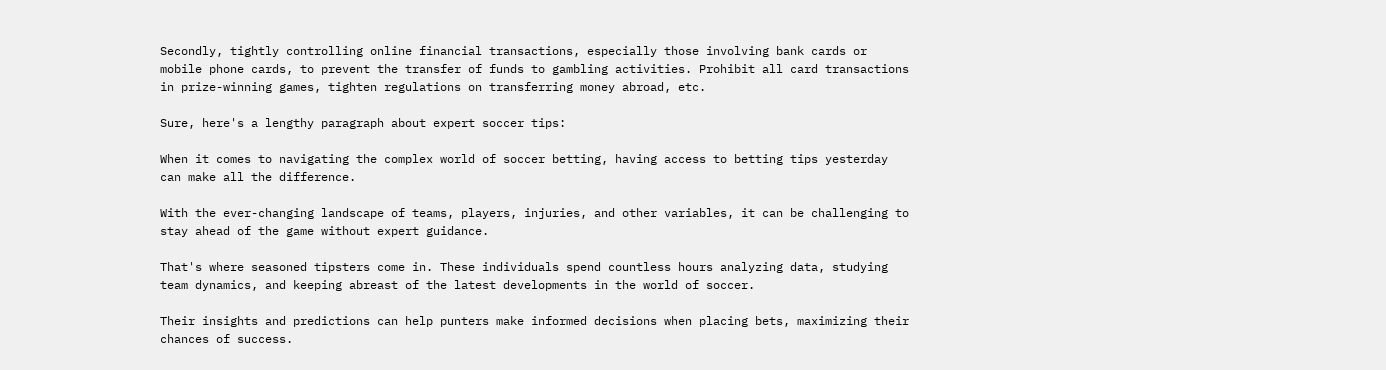Secondly, tightly controlling online financial transactions, especially those involving bank cards or mobile phone cards, to prevent the transfer of funds to gambling activities. Prohibit all card transactions in prize-winning games, tighten regulations on transferring money abroad, etc.

Sure, here's a lengthy paragraph about expert soccer tips:

When it comes to navigating the complex world of soccer betting, having access to betting tips yesterday can make all the difference.

With the ever-changing landscape of teams, players, injuries, and other variables, it can be challenging to stay ahead of the game without expert guidance.

That's where seasoned tipsters come in. These individuals spend countless hours analyzing data, studying team dynamics, and keeping abreast of the latest developments in the world of soccer.

Their insights and predictions can help punters make informed decisions when placing bets, maximizing their chances of success.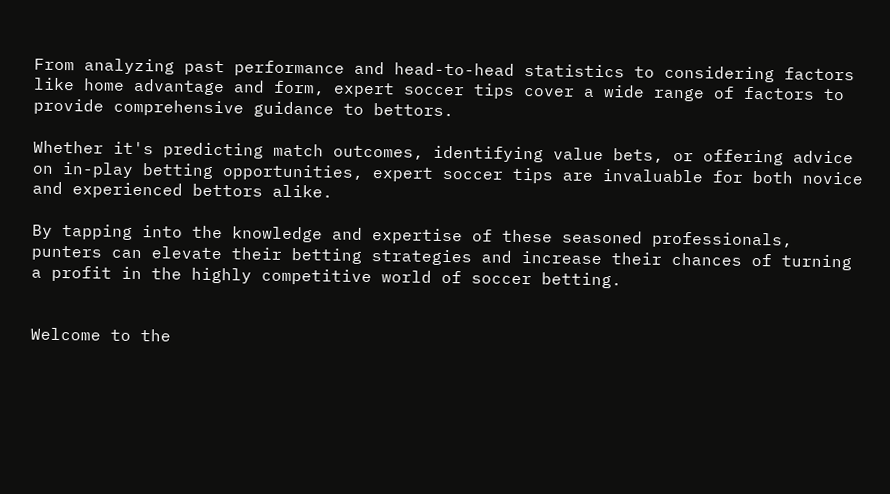From analyzing past performance and head-to-head statistics to considering factors like home advantage and form, expert soccer tips cover a wide range of factors to provide comprehensive guidance to bettors.

Whether it's predicting match outcomes, identifying value bets, or offering advice on in-play betting opportunities, expert soccer tips are invaluable for both novice and experienced bettors alike.

By tapping into the knowledge and expertise of these seasoned professionals, punters can elevate their betting strategies and increase their chances of turning a profit in the highly competitive world of soccer betting.


Welcome to the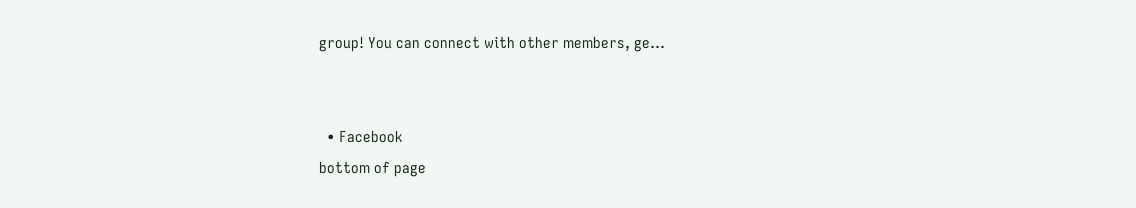group! You can connect with other members, ge...


  • Facebook
bottom of page